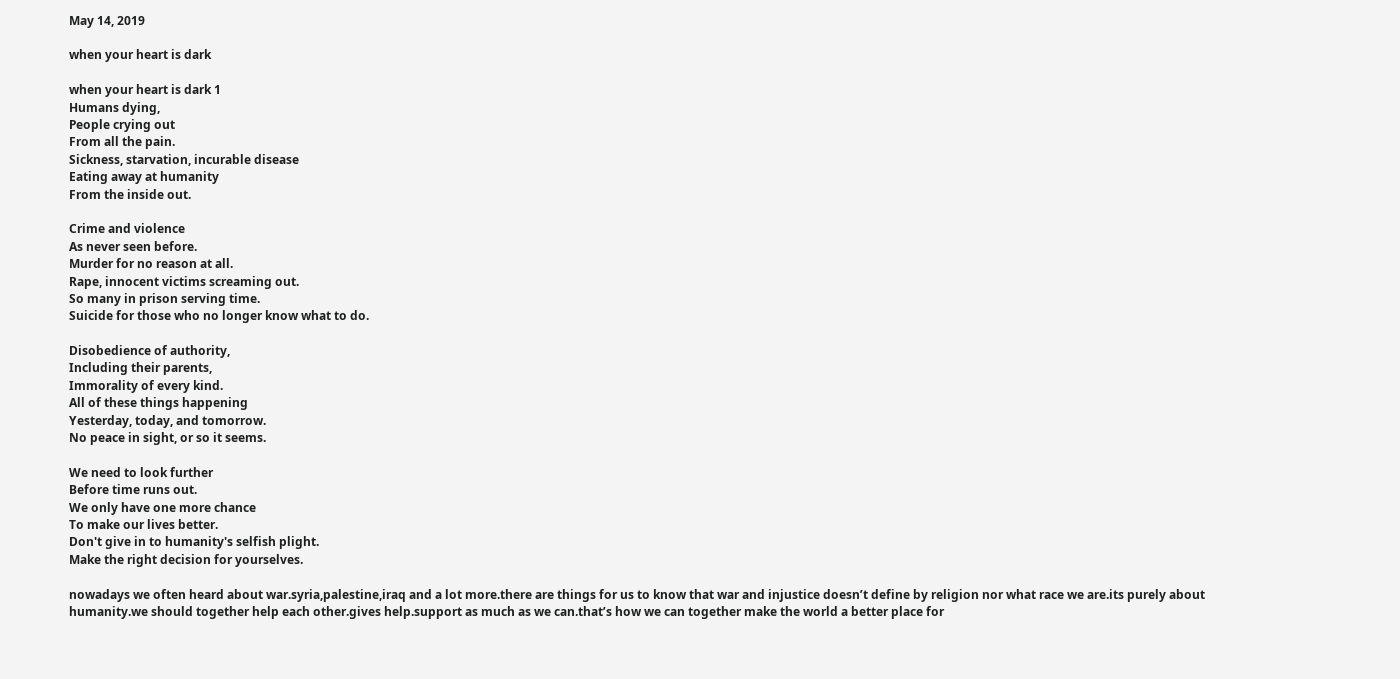May 14, 2019

when your heart is dark

when your heart is dark 1
Humans dying,
People crying out
From all the pain.
Sickness, starvation, incurable disease
Eating away at humanity
From the inside out.

Crime and violence
As never seen before.
Murder for no reason at all.
Rape, innocent victims screaming out.
So many in prison serving time.
Suicide for those who no longer know what to do.

Disobedience of authority,
Including their parents,
Immorality of every kind.
All of these things happening
Yesterday, today, and tomorrow.
No peace in sight, or so it seems.

We need to look further
Before time runs out.
We only have one more chance
To make our lives better.
Don't give in to humanity's selfish plight.
Make the right decision for yourselves.

nowadays we often heard about war.syria,palestine,iraq and a lot more.there are things for us to know that war and injustice doesn’t define by religion nor what race we are.its purely about humanity.we should together help each other.gives help.support as much as we can.that’s how we can together make the world a better place for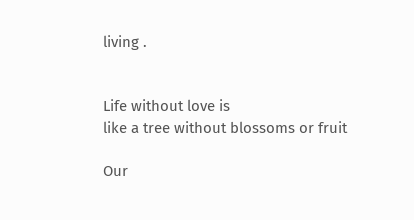living .


Life without love is
like a tree without blossoms or fruit

Our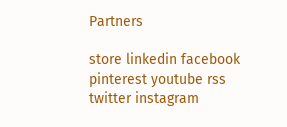Partners

store linkedin facebook pinterest youtube rss twitter instagram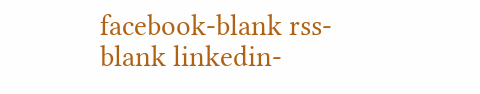facebook-blank rss-blank linkedin-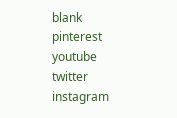blank pinterest youtube twitter instagram